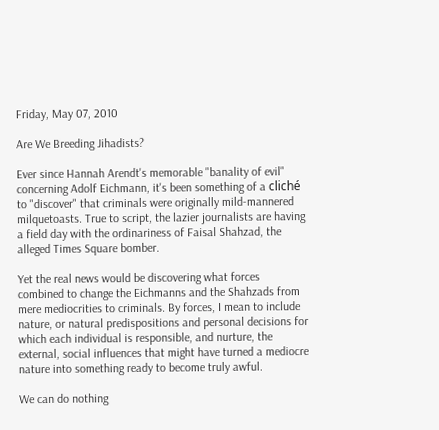Friday, May 07, 2010

Are We Breeding Jihadists?

Ever since Hannah Arendt's memorable "banality of evil" concerning Adolf Eichmann, it's been something of a cliché to "discover" that criminals were originally mild-mannered milquetoasts. True to script, the lazier journalists are having a field day with the ordinariness of Faisal Shahzad, the alleged Times Square bomber.

Yet the real news would be discovering what forces combined to change the Eichmanns and the Shahzads from mere mediocrities to criminals. By forces, I mean to include nature, or natural predispositions and personal decisions for which each individual is responsible, and nurture, the external, social influences that might have turned a mediocre nature into something ready to become truly awful.

We can do nothing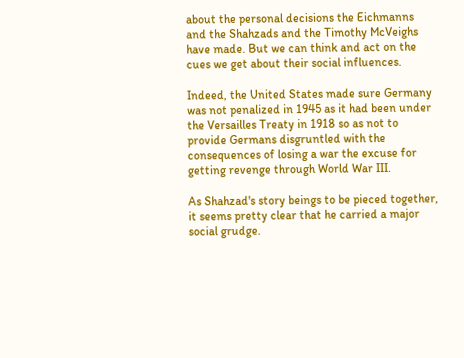about the personal decisions the Eichmanns and the Shahzads and the Timothy McVeighs have made. But we can think and act on the cues we get about their social influences.

Indeed, the United States made sure Germany was not penalized in 1945 as it had been under the Versailles Treaty in 1918 so as not to provide Germans disgruntled with the consequences of losing a war the excuse for getting revenge through World War III.

As Shahzad's story beings to be pieced together, it seems pretty clear that he carried a major social grudge.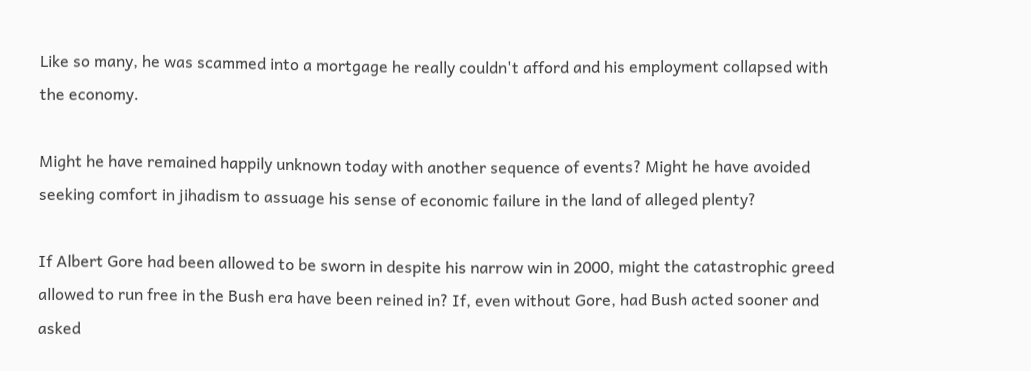Like so many, he was scammed into a mortgage he really couldn't afford and his employment collapsed with the economy.

Might he have remained happily unknown today with another sequence of events? Might he have avoided seeking comfort in jihadism to assuage his sense of economic failure in the land of alleged plenty?

If Albert Gore had been allowed to be sworn in despite his narrow win in 2000, might the catastrophic greed allowed to run free in the Bush era have been reined in? If, even without Gore, had Bush acted sooner and asked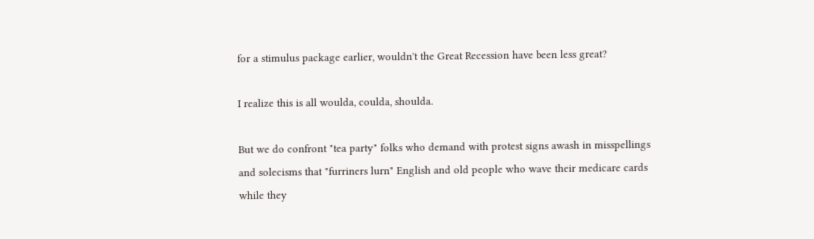for a stimulus package earlier, wouldn't the Great Recession have been less great?

I realize this is all woulda, coulda, shoulda.

But we do confront "tea party" folks who demand with protest signs awash in misspellings and solecisms that "furriners lurn" English and old people who wave their medicare cards while they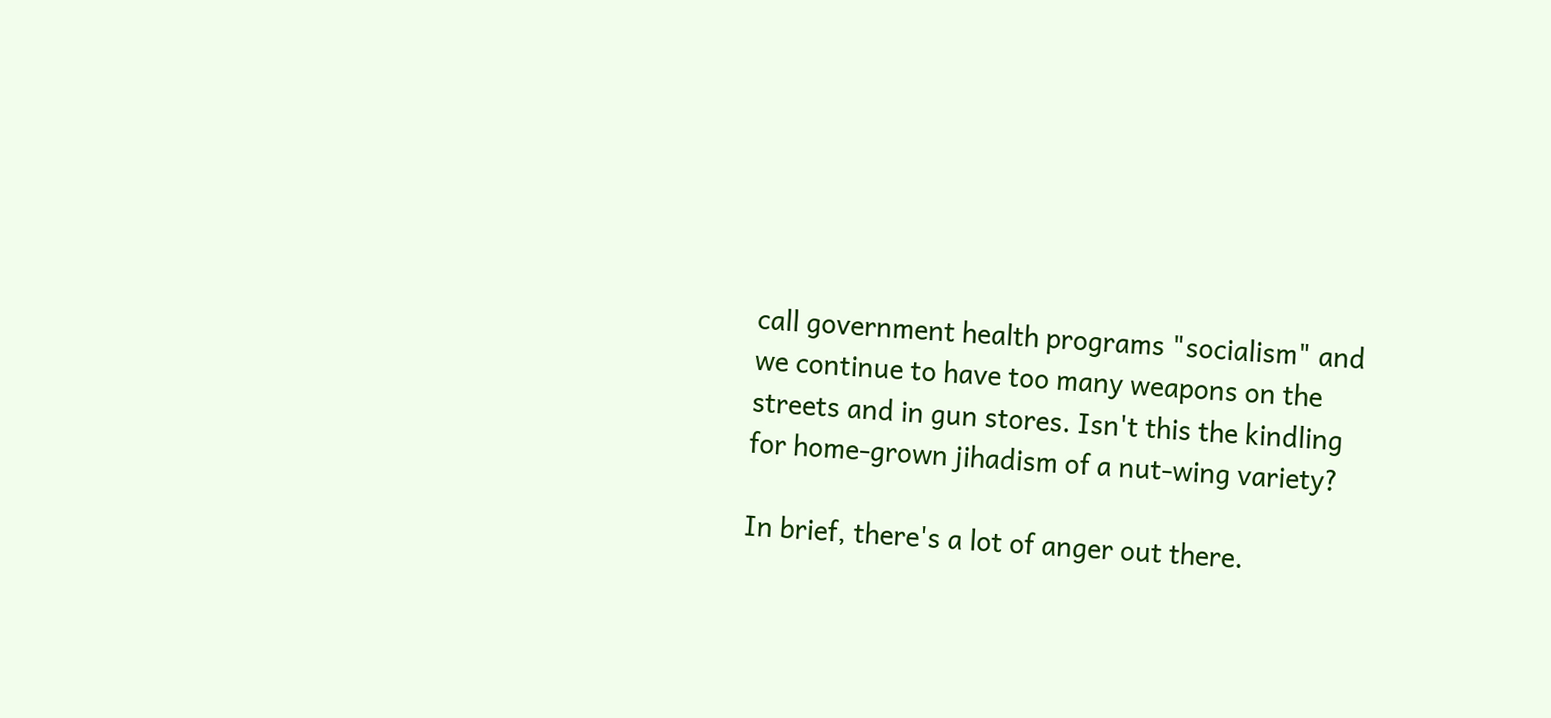call government health programs "socialism" and we continue to have too many weapons on the streets and in gun stores. Isn't this the kindling for home-grown jihadism of a nut-wing variety?

In brief, there's a lot of anger out there.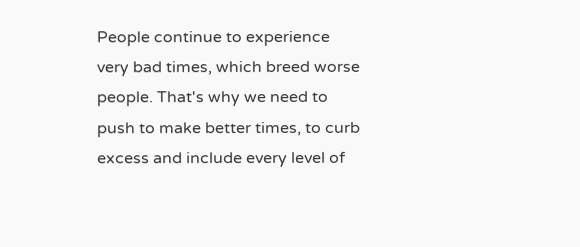People continue to experience very bad times, which breed worse people. That's why we need to push to make better times, to curb excess and include every level of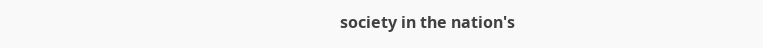society in the nation's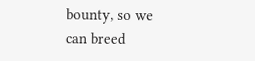bounty, so we can breed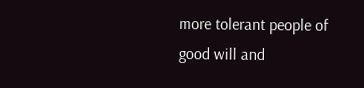more tolerant people of good will and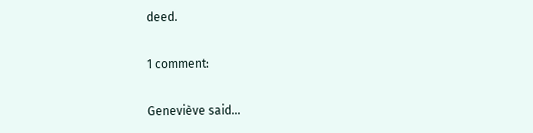deed.

1 comment:

Geneviève said...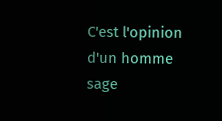C'est l'opinion d'un homme sage